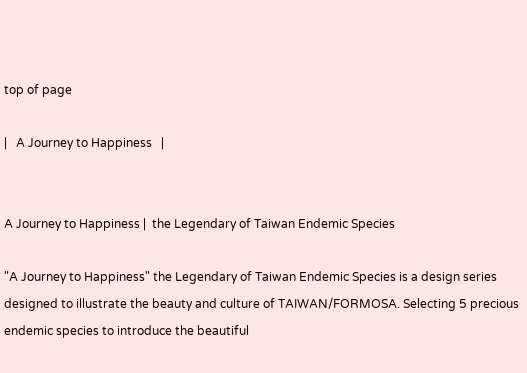top of page

|   A Journey to Happiness   |


A Journey to Happiness |  the Legendary of Taiwan Endemic Species

"A Journey to Happiness" the Legendary of Taiwan Endemic Species is a design series designed to illustrate the beauty and culture of TAIWAN/FORMOSA. Selecting 5 precious endemic species to introduce the beautiful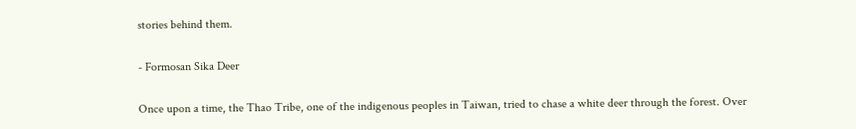stories behind them.

- Formosan Sika Deer

Once upon a time, the Thao Tribe, one of the indigenous peoples in Taiwan, tried to chase a white deer through the forest. Over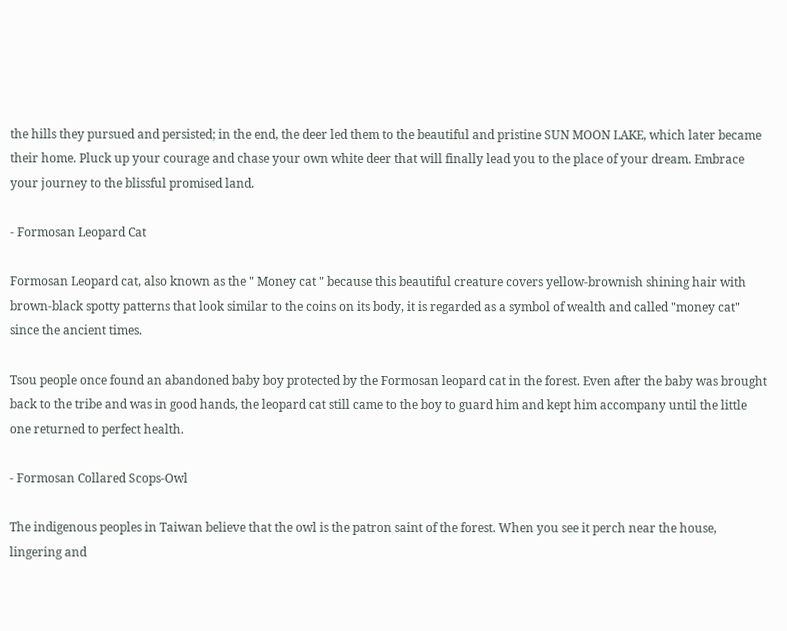the hills they pursued and persisted; in the end, the deer led them to the beautiful and pristine SUN MOON LAKE, which later became their home. Pluck up your courage and chase your own white deer that will finally lead you to the place of your dream. Embrace your journey to the blissful promised land.

- Formosan Leopard Cat

Formosan Leopard cat, also known as the " Money cat " because this beautiful creature covers yellow-brownish shining hair with brown-black spotty patterns that look similar to the coins on its body, it is regarded as a symbol of wealth and called "money cat" since the ancient times.

Tsou people once found an abandoned baby boy protected by the Formosan leopard cat in the forest. Even after the baby was brought back to the tribe and was in good hands, the leopard cat still came to the boy to guard him and kept him accompany until the little one returned to perfect health.

- Formosan Collared Scops-Owl

The indigenous peoples in Taiwan believe that the owl is the patron saint of the forest. When you see it perch near the house, lingering and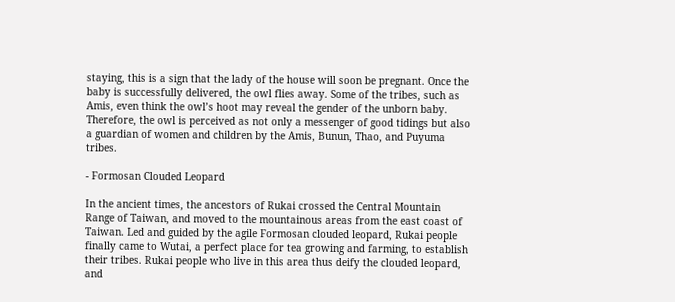staying, this is a sign that the lady of the house will soon be pregnant. Once the baby is successfully delivered, the owl flies away. Some of the tribes, such as Amis, even think the owl’s hoot may reveal the gender of the unborn baby. Therefore, the owl is perceived as not only a messenger of good tidings but also a guardian of women and children by the Amis, Bunun, Thao, and Puyuma tribes.

- Formosan Clouded Leopard

In the ancient times, the ancestors of Rukai crossed the Central Mountain Range of Taiwan, and moved to the mountainous areas from the east coast of Taiwan. Led and guided by the agile Formosan clouded leopard, Rukai people finally came to Wutai, a perfect place for tea growing and farming, to establish their tribes. Rukai people who live in this area thus deify the clouded leopard, and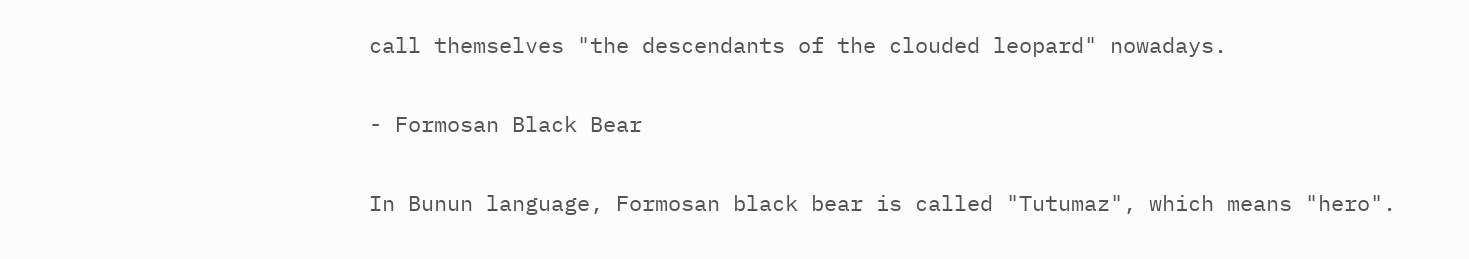call themselves "the descendants of the clouded leopard" nowadays.

- Formosan Black Bear

In Bunun language, Formosan black bear is called "Tutumaz", which means "hero".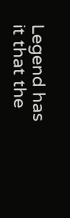Legend has it that the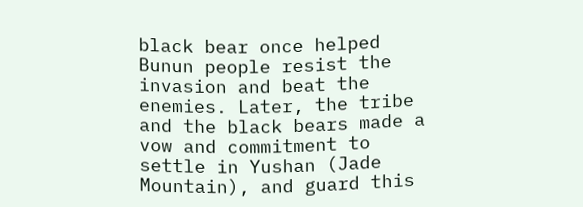black bear once helped Bunun people resist the invasion and beat the enemies. Later, the tribe and the black bears made a vow and commitment to settle in Yushan (Jade Mountain), and guard this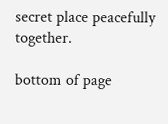secret place peacefully together.

bottom of page